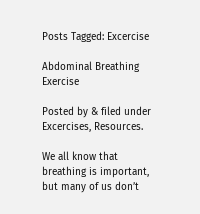Posts Tagged: Excercise

Abdominal Breathing Exercise

Posted by & filed under Excercises, Resources.

We all know that breathing is important, but many of us don’t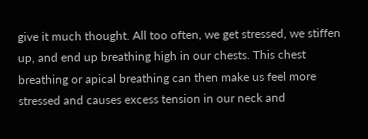give it much thought. All too often, we get stressed, we stiffen up, and end up breathing high in our chests. This chest breathing or apical breathing can then make us feel more stressed and causes excess tension in our neck and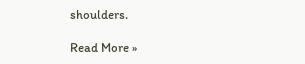shoulders.

Read More »